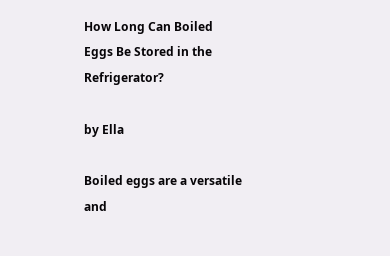How Long Can Boiled Eggs Be Stored in the Refrigerator?

by Ella

Boiled eggs are a versatile and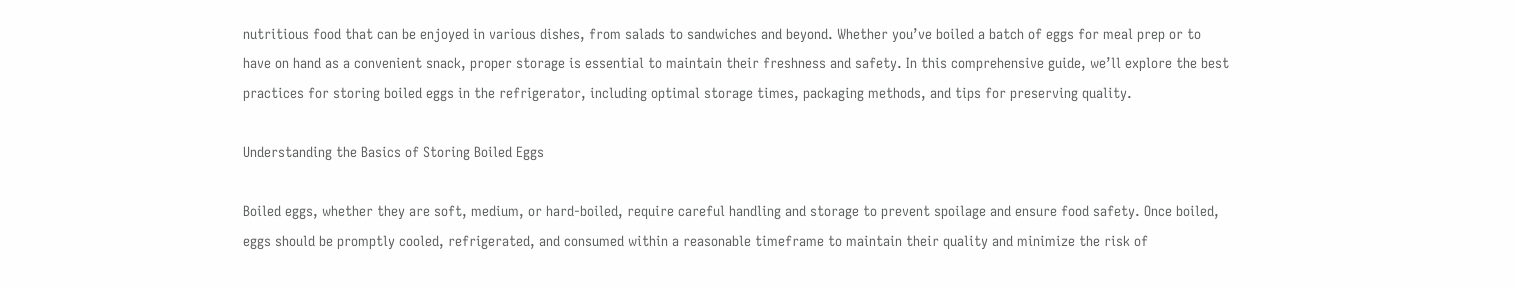nutritious food that can be enjoyed in various dishes, from salads to sandwiches and beyond. Whether you’ve boiled a batch of eggs for meal prep or to have on hand as a convenient snack, proper storage is essential to maintain their freshness and safety. In this comprehensive guide, we’ll explore the best practices for storing boiled eggs in the refrigerator, including optimal storage times, packaging methods, and tips for preserving quality.

Understanding the Basics of Storing Boiled Eggs

Boiled eggs, whether they are soft, medium, or hard-boiled, require careful handling and storage to prevent spoilage and ensure food safety. Once boiled, eggs should be promptly cooled, refrigerated, and consumed within a reasonable timeframe to maintain their quality and minimize the risk of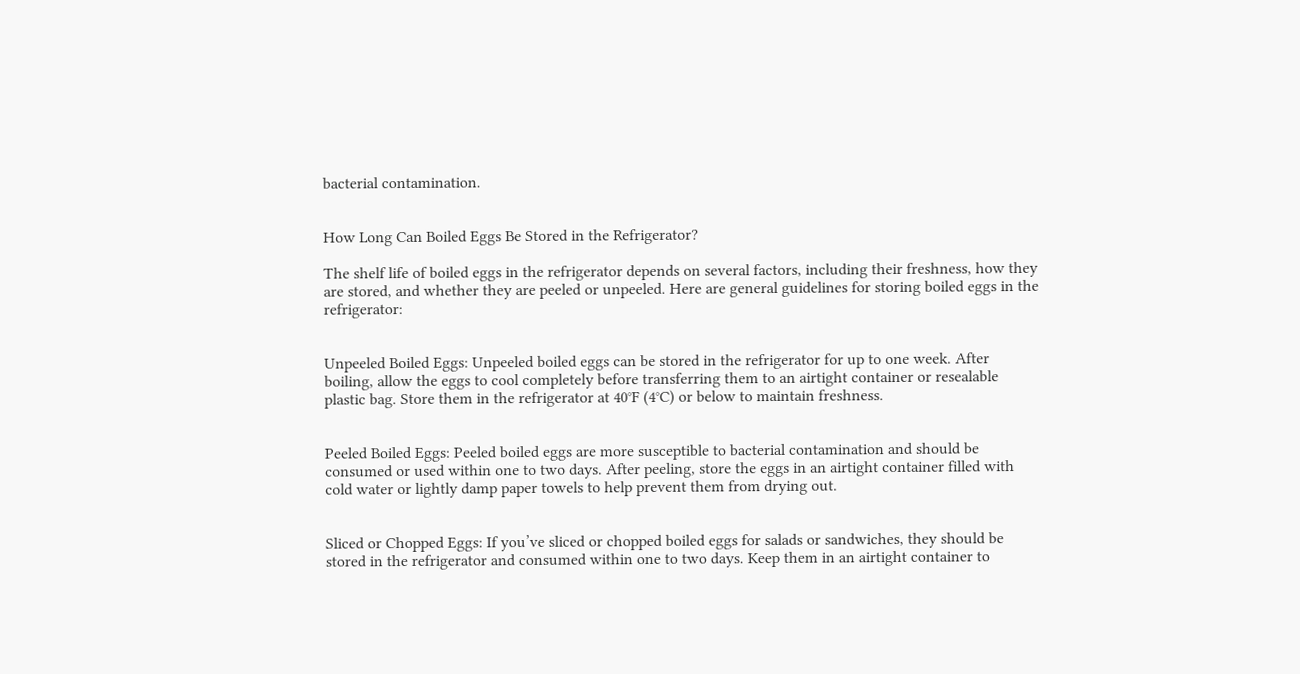bacterial contamination.


How Long Can Boiled Eggs Be Stored in the Refrigerator?

The shelf life of boiled eggs in the refrigerator depends on several factors, including their freshness, how they are stored, and whether they are peeled or unpeeled. Here are general guidelines for storing boiled eggs in the refrigerator:


Unpeeled Boiled Eggs: Unpeeled boiled eggs can be stored in the refrigerator for up to one week. After boiling, allow the eggs to cool completely before transferring them to an airtight container or resealable plastic bag. Store them in the refrigerator at 40°F (4°C) or below to maintain freshness.


Peeled Boiled Eggs: Peeled boiled eggs are more susceptible to bacterial contamination and should be consumed or used within one to two days. After peeling, store the eggs in an airtight container filled with cold water or lightly damp paper towels to help prevent them from drying out.


Sliced or Chopped Eggs: If you’ve sliced or chopped boiled eggs for salads or sandwiches, they should be stored in the refrigerator and consumed within one to two days. Keep them in an airtight container to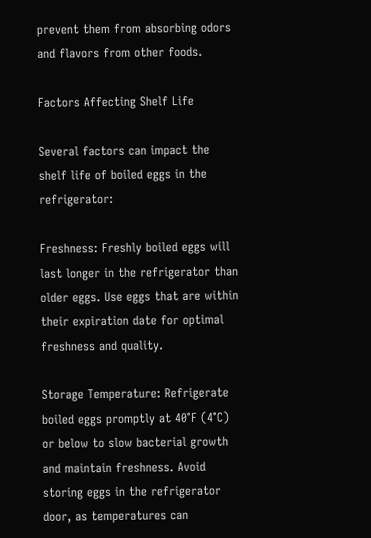prevent them from absorbing odors and flavors from other foods.

Factors Affecting Shelf Life

Several factors can impact the shelf life of boiled eggs in the refrigerator:

Freshness: Freshly boiled eggs will last longer in the refrigerator than older eggs. Use eggs that are within their expiration date for optimal freshness and quality.

Storage Temperature: Refrigerate boiled eggs promptly at 40°F (4°C) or below to slow bacterial growth and maintain freshness. Avoid storing eggs in the refrigerator door, as temperatures can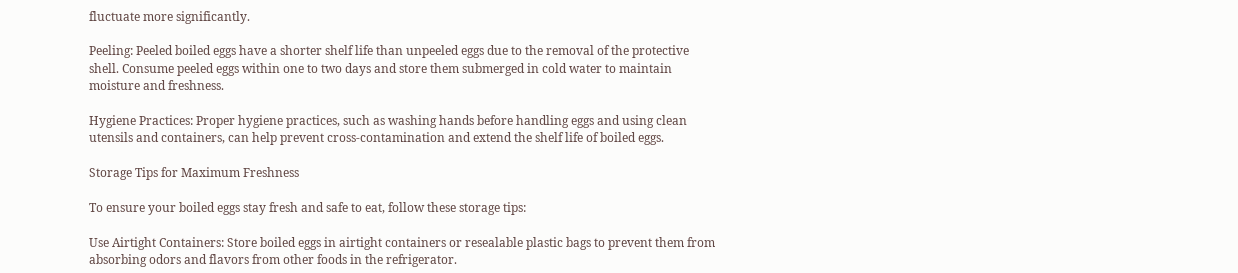fluctuate more significantly.

Peeling: Peeled boiled eggs have a shorter shelf life than unpeeled eggs due to the removal of the protective shell. Consume peeled eggs within one to two days and store them submerged in cold water to maintain moisture and freshness.

Hygiene Practices: Proper hygiene practices, such as washing hands before handling eggs and using clean utensils and containers, can help prevent cross-contamination and extend the shelf life of boiled eggs.

Storage Tips for Maximum Freshness

To ensure your boiled eggs stay fresh and safe to eat, follow these storage tips:

Use Airtight Containers: Store boiled eggs in airtight containers or resealable plastic bags to prevent them from absorbing odors and flavors from other foods in the refrigerator.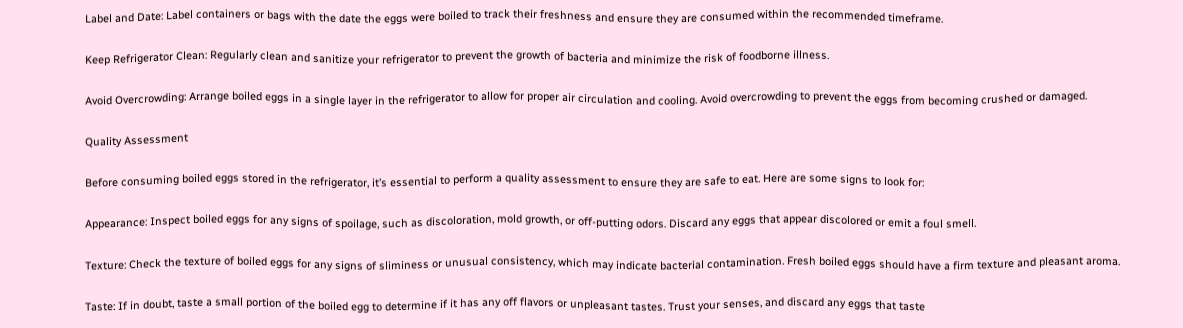Label and Date: Label containers or bags with the date the eggs were boiled to track their freshness and ensure they are consumed within the recommended timeframe.

Keep Refrigerator Clean: Regularly clean and sanitize your refrigerator to prevent the growth of bacteria and minimize the risk of foodborne illness.

Avoid Overcrowding: Arrange boiled eggs in a single layer in the refrigerator to allow for proper air circulation and cooling. Avoid overcrowding to prevent the eggs from becoming crushed or damaged.

Quality Assessment

Before consuming boiled eggs stored in the refrigerator, it’s essential to perform a quality assessment to ensure they are safe to eat. Here are some signs to look for:

Appearance: Inspect boiled eggs for any signs of spoilage, such as discoloration, mold growth, or off-putting odors. Discard any eggs that appear discolored or emit a foul smell.

Texture: Check the texture of boiled eggs for any signs of sliminess or unusual consistency, which may indicate bacterial contamination. Fresh boiled eggs should have a firm texture and pleasant aroma.

Taste: If in doubt, taste a small portion of the boiled egg to determine if it has any off flavors or unpleasant tastes. Trust your senses, and discard any eggs that taste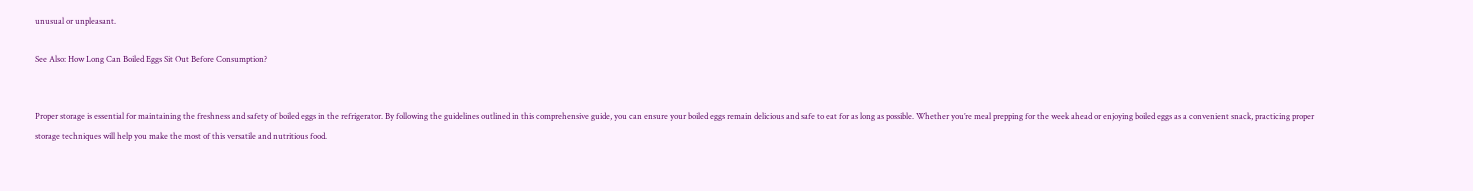unusual or unpleasant.

See Also: How Long Can Boiled Eggs Sit Out Before Consumption?


Proper storage is essential for maintaining the freshness and safety of boiled eggs in the refrigerator. By following the guidelines outlined in this comprehensive guide, you can ensure your boiled eggs remain delicious and safe to eat for as long as possible. Whether you’re meal prepping for the week ahead or enjoying boiled eggs as a convenient snack, practicing proper storage techniques will help you make the most of this versatile and nutritious food.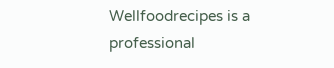Wellfoodrecipes is a professional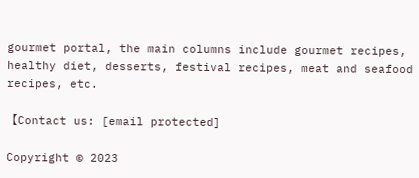gourmet portal, the main columns include gourmet recipes, healthy diet, desserts, festival recipes, meat and seafood recipes, etc.

【Contact us: [email protected]

Copyright © 2023